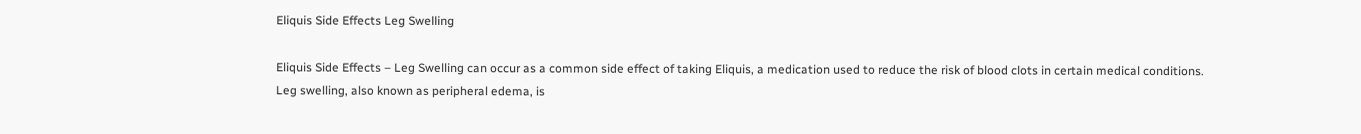Eliquis Side Effects Leg Swelling

Eliquis Side Effects – Leg Swelling can occur as a common side effect of taking Eliquis, a medication used to reduce the risk of blood clots in certain medical conditions. Leg swelling, also known as peripheral edema, is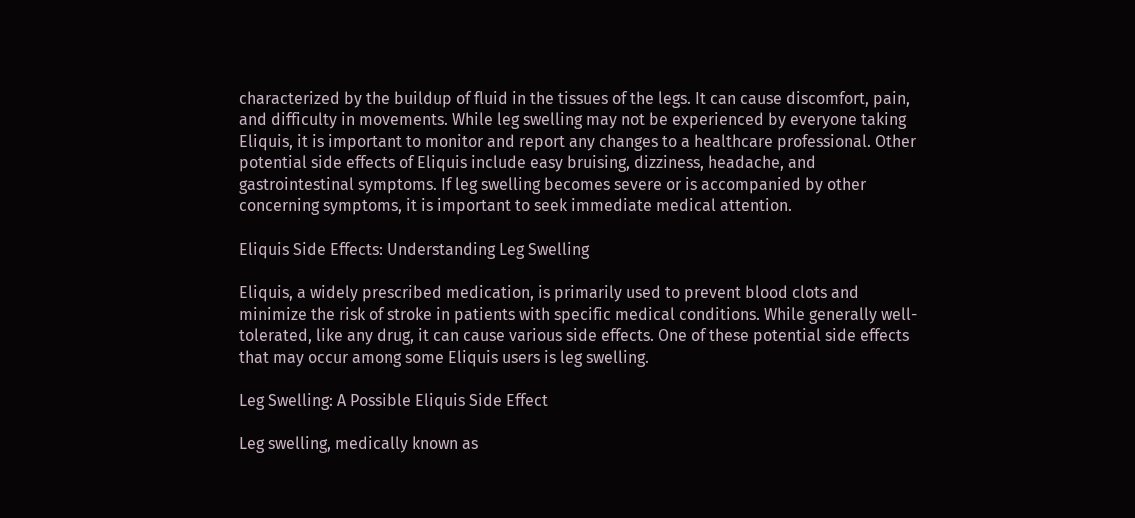characterized by the buildup of fluid in the tissues of the legs. It can cause discomfort, pain, and difficulty in movements. While leg swelling may not be experienced by everyone taking Eliquis, it is important to monitor and report any changes to a healthcare professional. Other potential side effects of Eliquis include easy bruising, dizziness, headache, and gastrointestinal symptoms. If leg swelling becomes severe or is accompanied by other concerning symptoms, it is important to seek immediate medical attention.

Eliquis Side Effects: Understanding Leg Swelling

Eliquis, a widely prescribed medication, is primarily used to prevent blood clots and minimize the risk of stroke in patients with specific medical conditions. While generally well-tolerated, like any drug, it can cause various side effects. One of these potential side effects that may occur among some Eliquis users is leg swelling.

Leg Swelling: A Possible Eliquis Side Effect

Leg swelling, medically known as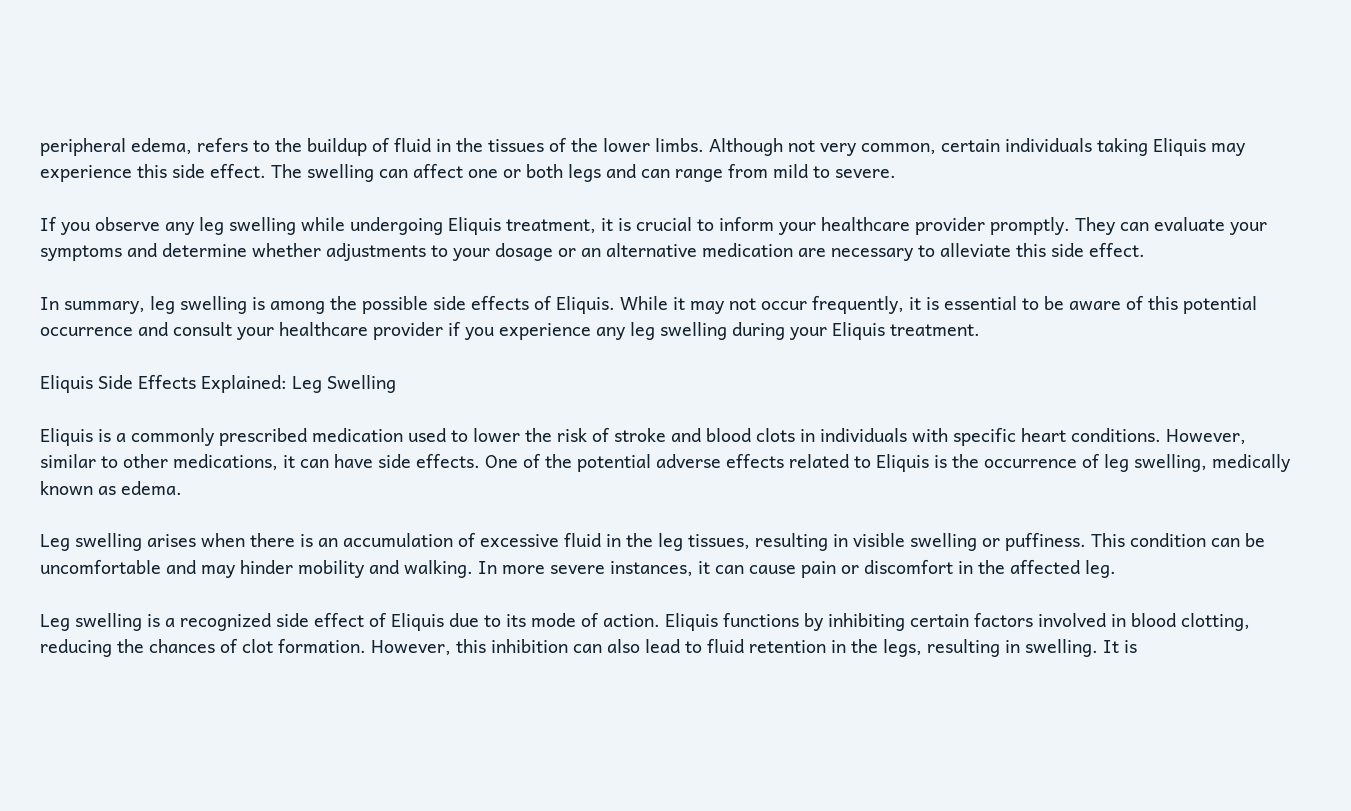peripheral edema, refers to the buildup of fluid in the tissues of the lower limbs. Although not very common, certain individuals taking Eliquis may experience this side effect. The swelling can affect one or both legs and can range from mild to severe.

If you observe any leg swelling while undergoing Eliquis treatment, it is crucial to inform your healthcare provider promptly. They can evaluate your symptoms and determine whether adjustments to your dosage or an alternative medication are necessary to alleviate this side effect.

In summary, leg swelling is among the possible side effects of Eliquis. While it may not occur frequently, it is essential to be aware of this potential occurrence and consult your healthcare provider if you experience any leg swelling during your Eliquis treatment.

Eliquis Side Effects Explained: Leg Swelling

Eliquis is a commonly prescribed medication used to lower the risk of stroke and blood clots in individuals with specific heart conditions. However, similar to other medications, it can have side effects. One of the potential adverse effects related to Eliquis is the occurrence of leg swelling, medically known as edema.

Leg swelling arises when there is an accumulation of excessive fluid in the leg tissues, resulting in visible swelling or puffiness. This condition can be uncomfortable and may hinder mobility and walking. In more severe instances, it can cause pain or discomfort in the affected leg.

Leg swelling is a recognized side effect of Eliquis due to its mode of action. Eliquis functions by inhibiting certain factors involved in blood clotting, reducing the chances of clot formation. However, this inhibition can also lead to fluid retention in the legs, resulting in swelling. It is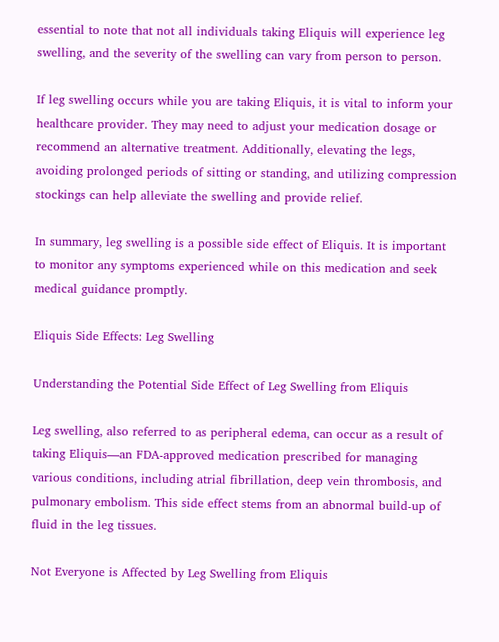essential to note that not all individuals taking Eliquis will experience leg swelling, and the severity of the swelling can vary from person to person.

If leg swelling occurs while you are taking Eliquis, it is vital to inform your healthcare provider. They may need to adjust your medication dosage or recommend an alternative treatment. Additionally, elevating the legs, avoiding prolonged periods of sitting or standing, and utilizing compression stockings can help alleviate the swelling and provide relief.

In summary, leg swelling is a possible side effect of Eliquis. It is important to monitor any symptoms experienced while on this medication and seek medical guidance promptly.

Eliquis Side Effects: Leg Swelling

Understanding the Potential Side Effect of Leg Swelling from Eliquis

Leg swelling, also referred to as peripheral edema, can occur as a result of taking Eliquis—an FDA-approved medication prescribed for managing various conditions, including atrial fibrillation, deep vein thrombosis, and pulmonary embolism. This side effect stems from an abnormal build-up of fluid in the leg tissues.

Not Everyone is Affected by Leg Swelling from Eliquis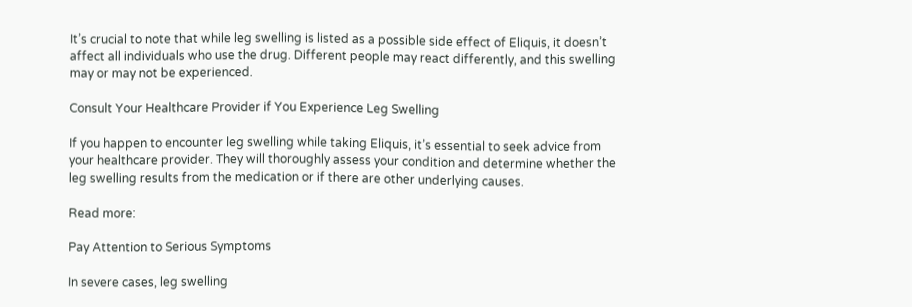It’s crucial to note that while leg swelling is listed as a possible side effect of Eliquis, it doesn’t affect all individuals who use the drug. Different people may react differently, and this swelling may or may not be experienced.

Consult Your Healthcare Provider if You Experience Leg Swelling

If you happen to encounter leg swelling while taking Eliquis, it’s essential to seek advice from your healthcare provider. They will thoroughly assess your condition and determine whether the leg swelling results from the medication or if there are other underlying causes.

Read more:

Pay Attention to Serious Symptoms

In severe cases, leg swelling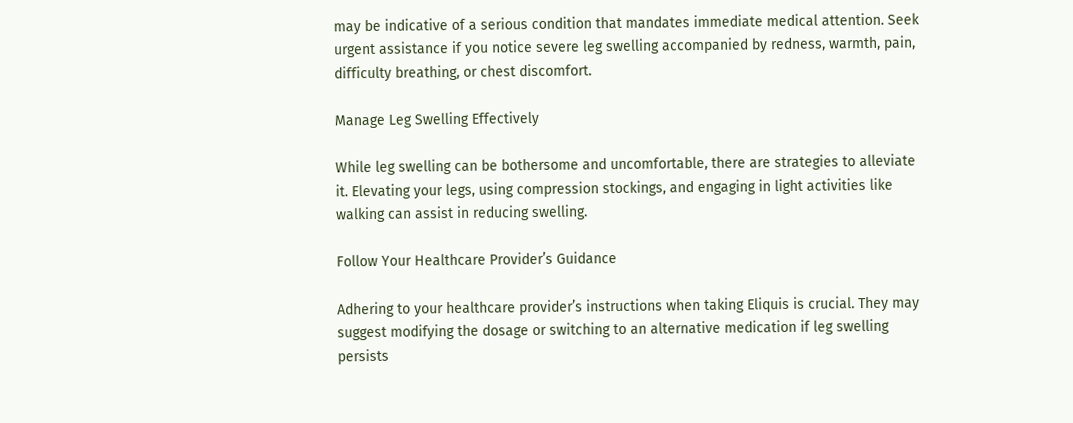may be indicative of a serious condition that mandates immediate medical attention. Seek urgent assistance if you notice severe leg swelling accompanied by redness, warmth, pain, difficulty breathing, or chest discomfort.

Manage Leg Swelling Effectively

While leg swelling can be bothersome and uncomfortable, there are strategies to alleviate it. Elevating your legs, using compression stockings, and engaging in light activities like walking can assist in reducing swelling.

Follow Your Healthcare Provider’s Guidance

Adhering to your healthcare provider’s instructions when taking Eliquis is crucial. They may suggest modifying the dosage or switching to an alternative medication if leg swelling persists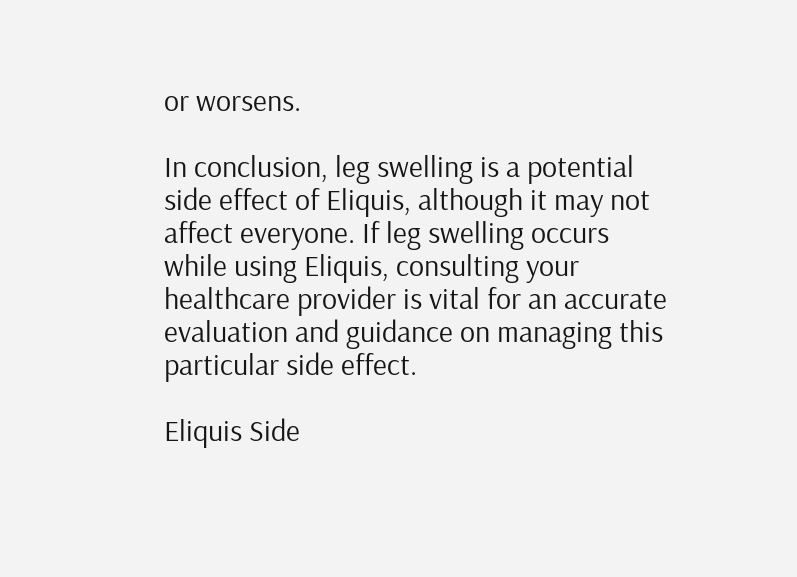or worsens.

In conclusion, leg swelling is a potential side effect of Eliquis, although it may not affect everyone. If leg swelling occurs while using Eliquis, consulting your healthcare provider is vital for an accurate evaluation and guidance on managing this particular side effect.

Eliquis Side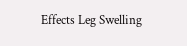Effects Leg Swelling